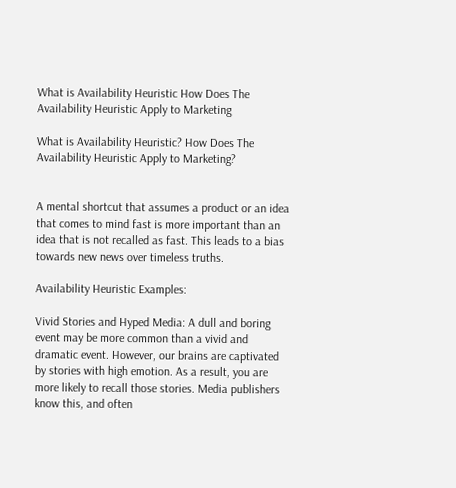What is Availability Heuristic How Does The Availability Heuristic Apply to Marketing

What is Availability Heuristic? How Does The Availability Heuristic Apply to Marketing?


A mental shortcut that assumes a product or an idea that comes to mind fast is more important than an idea that is not recalled as fast. This leads to a bias towards new news over timeless truths.

Availability Heuristic Examples:

Vivid Stories and Hyped Media: A dull and boring event may be more common than a vivid and dramatic event. However, our brains are captivated by stories with high emotion. As a result, you are more likely to recall those stories. Media publishers know this, and often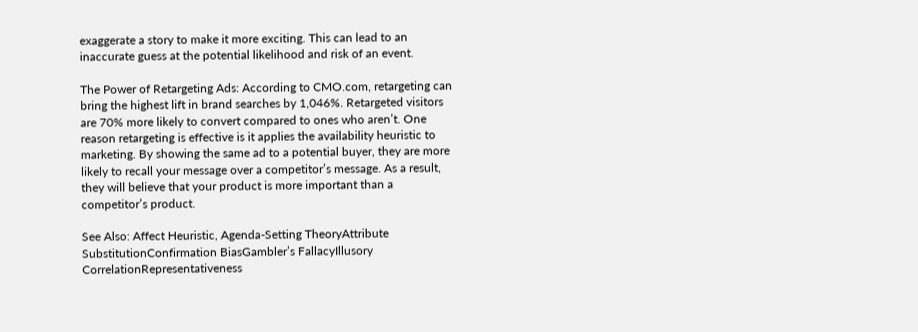exaggerate a story to make it more exciting. This can lead to an inaccurate guess at the potential likelihood and risk of an event.

The Power of Retargeting Ads: According to CMO.com, retargeting can bring the highest lift in brand searches by 1,046%. Retargeted visitors are 70% more likely to convert compared to ones who aren’t. One reason retargeting is effective is it applies the availability heuristic to marketing. By showing the same ad to a potential buyer, they are more likely to recall your message over a competitor’s message. As a result, they will believe that your product is more important than a competitor’s product.

See Also: Affect Heuristic, Agenda-Setting TheoryAttribute SubstitutionConfirmation BiasGambler’s FallacyIllusory CorrelationRepresentativeness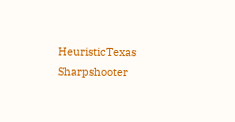HeuristicTexas Sharpshooter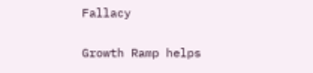Fallacy

Growth Ramp helps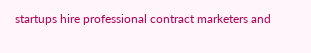startups hire professional contract marketers and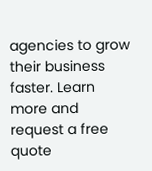agencies to grow their business faster. Learn more and request a free quote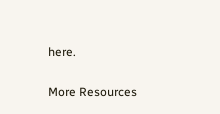here.

More Resources